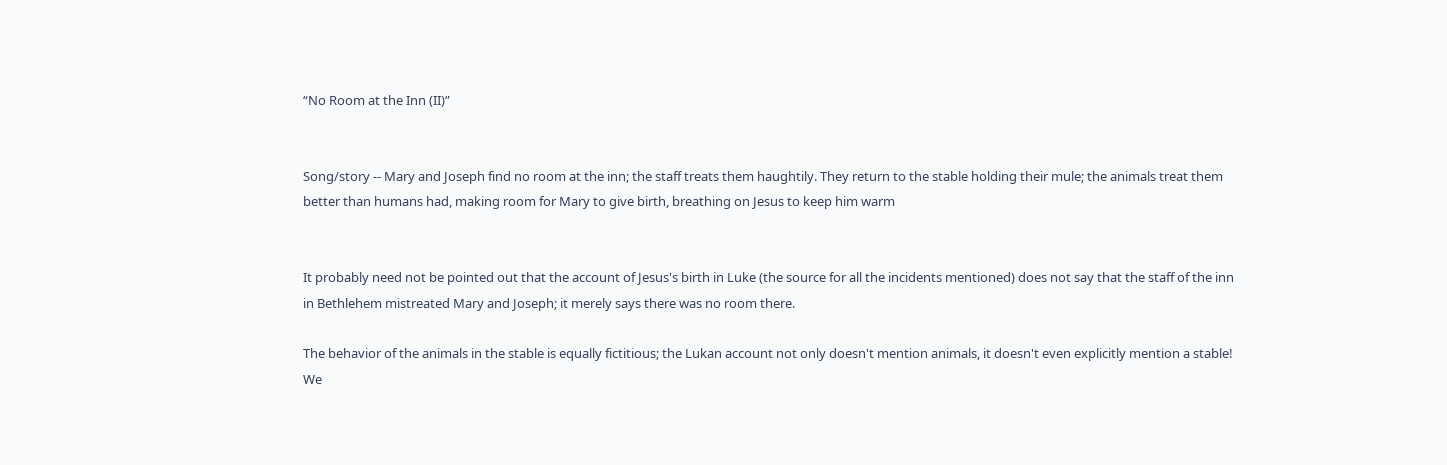“No Room at the Inn (II)”


Song/story -- Mary and Joseph find no room at the inn; the staff treats them haughtily. They return to the stable holding their mule; the animals treat them better than humans had, making room for Mary to give birth, breathing on Jesus to keep him warm


It probably need not be pointed out that the account of Jesus's birth in Luke (the source for all the incidents mentioned) does not say that the staff of the inn in Bethlehem mistreated Mary and Joseph; it merely says there was no room there.

The behavior of the animals in the stable is equally fictitious; the Lukan account not only doesn't mention animals, it doesn't even explicitly mention a stable! We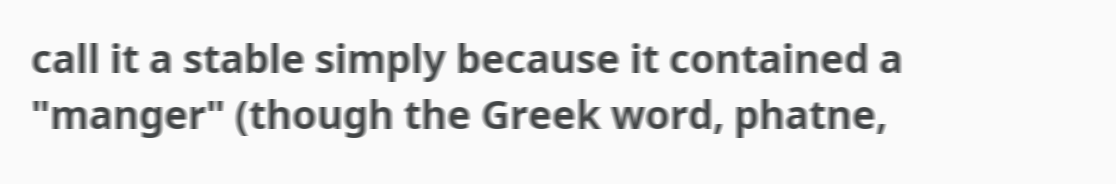call it a stable simply because it contained a "manger" (though the Greek word, phatne,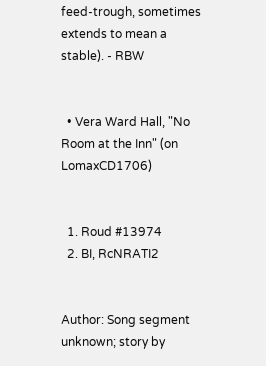feed-trough, sometimes extends to mean a stable). - RBW


  • Vera Ward Hall, "No Room at the Inn" (on LomaxCD1706)


  1. Roud #13974
  2. BI, RcNRATI2


Author: Song segment unknown; story by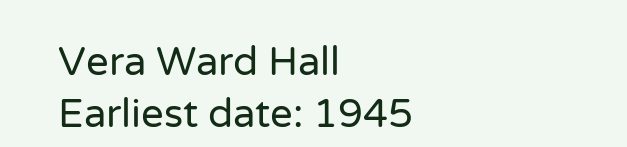Vera Ward Hall
Earliest date: 1945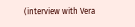(interview with Vera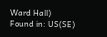Ward Hall)
Found in: US(SE)